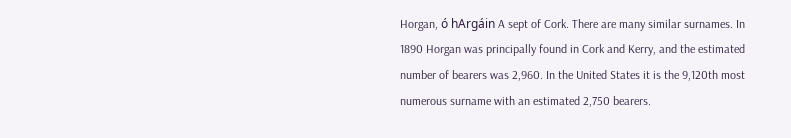Horgan, ó hArgáin A sept of Cork. There are many similar surnames. In 1890 Horgan was principally found in Cork and Kerry, and the estimated number of bearers was 2,960. In the United States it is the 9,120th most numerous surname with an estimated 2,750 bearers.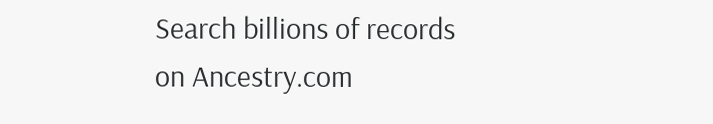Search billions of records on Ancestry.com